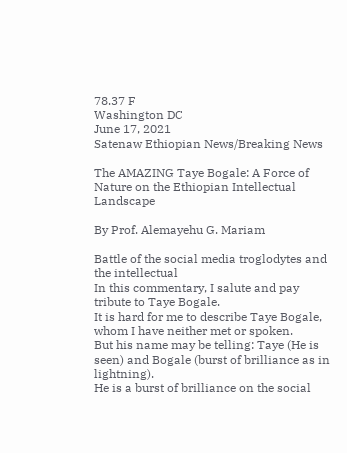78.37 F
Washington DC
June 17, 2021
Satenaw Ethiopian News/Breaking News

The AMAZING Taye Bogale: A Force of Nature on the Ethiopian Intellectual Landscape

By Prof. Alemayehu G. Mariam

Battle of the social media troglodytes and the intellectual
In this commentary, I salute and pay tribute to Taye Bogale.
It is hard for me to describe Taye Bogale, whom I have neither met or spoken.
But his name may be telling: Taye (He is seen) and Bogale (burst of brilliance as in lightning).
He is a burst of brilliance on the social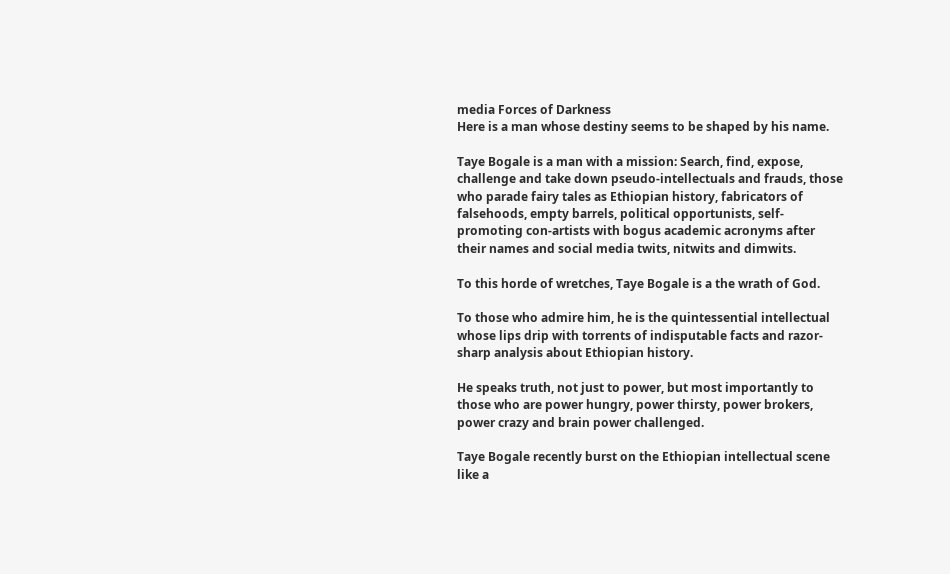media Forces of Darkness
Here is a man whose destiny seems to be shaped by his name.

Taye Bogale is a man with a mission: Search, find, expose, challenge and take down pseudo-intellectuals and frauds, those who parade fairy tales as Ethiopian history, fabricators of falsehoods, empty barrels, political opportunists, self-promoting con-artists with bogus academic acronyms after their names and social media twits, nitwits and dimwits.

To this horde of wretches, Taye Bogale is a the wrath of God.

To those who admire him, he is the quintessential intellectual whose lips drip with torrents of indisputable facts and razor-sharp analysis about Ethiopian history.

He speaks truth, not just to power, but most importantly to those who are power hungry, power thirsty, power brokers, power crazy and brain power challenged.

Taye Bogale recently burst on the Ethiopian intellectual scene like a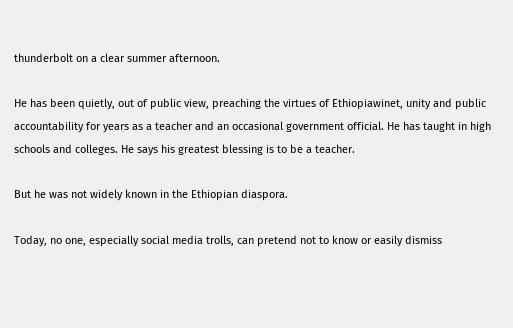thunderbolt on a clear summer afternoon.

He has been quietly, out of public view, preaching the virtues of Ethiopiawinet, unity and public accountability for years as a teacher and an occasional government official. He has taught in high schools and colleges. He says his greatest blessing is to be a teacher.

But he was not widely known in the Ethiopian diaspora.

Today, no one, especially social media trolls, can pretend not to know or easily dismiss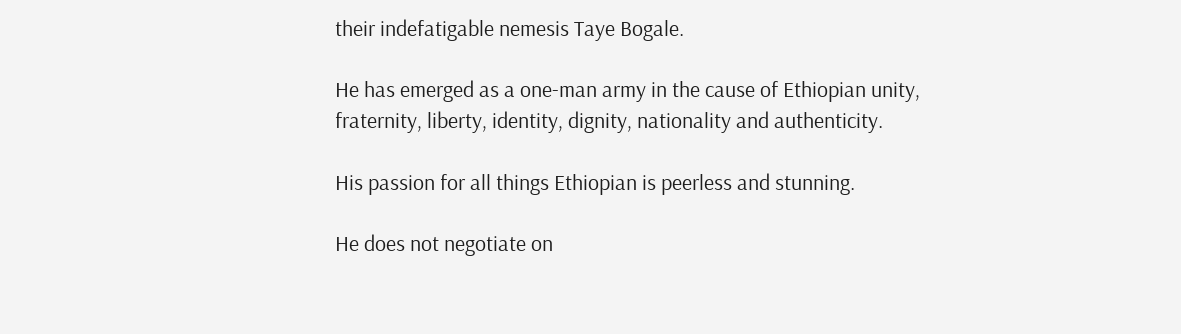their indefatigable nemesis Taye Bogale.

He has emerged as a one-man army in the cause of Ethiopian unity, fraternity, liberty, identity, dignity, nationality and authenticity.

His passion for all things Ethiopian is peerless and stunning.

He does not negotiate on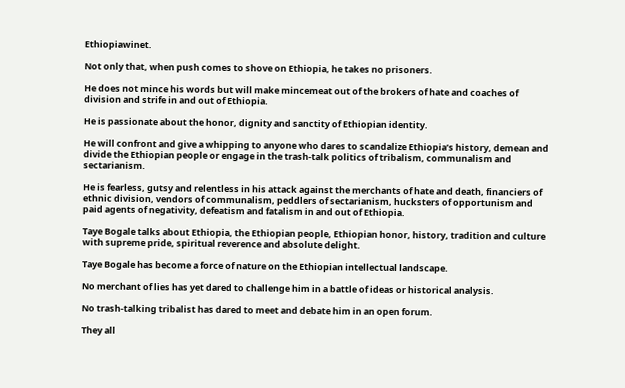Ethiopiawinet.

Not only that, when push comes to shove on Ethiopia, he takes no prisoners.

He does not mince his words but will make mincemeat out of the brokers of hate and coaches of division and strife in and out of Ethiopia.

He is passionate about the honor, dignity and sanctity of Ethiopian identity.

He will confront and give a whipping to anyone who dares to scandalize Ethiopia’s history, demean and divide the Ethiopian people or engage in the trash-talk politics of tribalism, communalism and sectarianism.

He is fearless, gutsy and relentless in his attack against the merchants of hate and death, financiers of ethnic division, vendors of communalism, peddlers of sectarianism, hucksters of opportunism and paid agents of negativity, defeatism and fatalism in and out of Ethiopia.

Taye Bogale talks about Ethiopia, the Ethiopian people, Ethiopian honor, history, tradition and culture with supreme pride, spiritual reverence and absolute delight.

Taye Bogale has become a force of nature on the Ethiopian intellectual landscape.

No merchant of lies has yet dared to challenge him in a battle of ideas or historical analysis.

No trash-talking tribalist has dared to meet and debate him in an open forum.

They all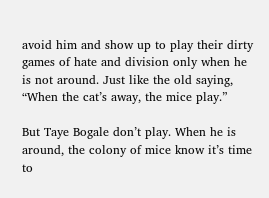avoid him and show up to play their dirty games of hate and division only when he is not around. Just like the old saying, “When the cat’s away, the mice play.”

But Taye Bogale don’t play. When he is around, the colony of mice know it’s time to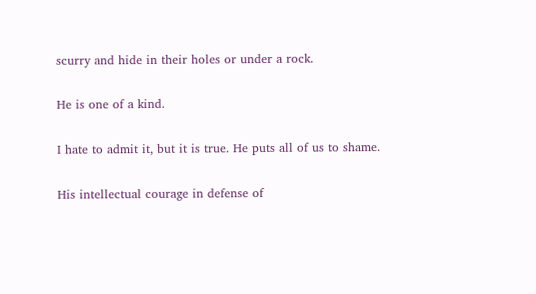scurry and hide in their holes or under a rock.

He is one of a kind.

I hate to admit it, but it is true. He puts all of us to shame.

His intellectual courage in defense of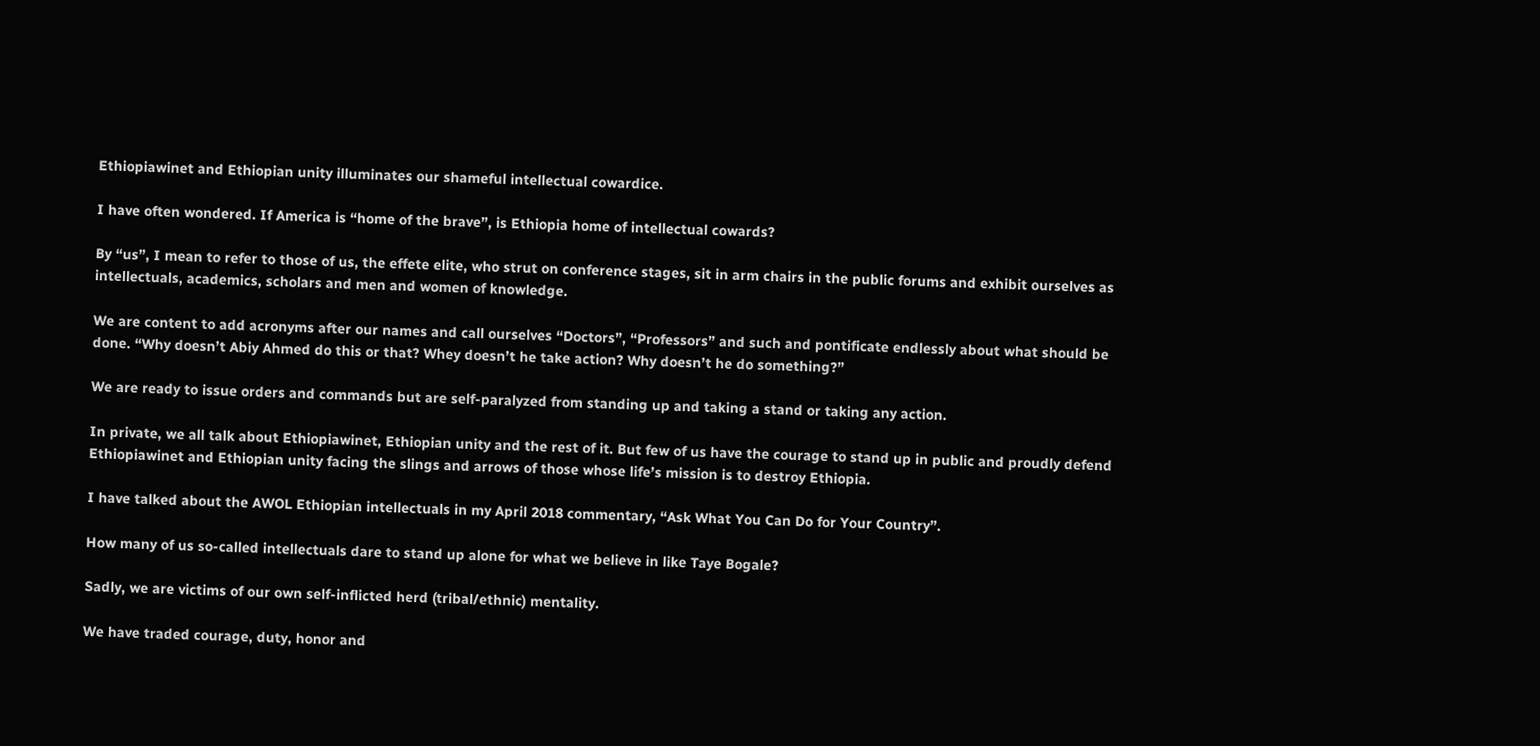Ethiopiawinet and Ethiopian unity illuminates our shameful intellectual cowardice.

I have often wondered. If America is “home of the brave”, is Ethiopia home of intellectual cowards?

By “us”, I mean to refer to those of us, the effete elite, who strut on conference stages, sit in arm chairs in the public forums and exhibit ourselves as intellectuals, academics, scholars and men and women of knowledge.

We are content to add acronyms after our names and call ourselves “Doctors”, “Professors” and such and pontificate endlessly about what should be done. “Why doesn’t Abiy Ahmed do this or that? Whey doesn’t he take action? Why doesn’t he do something?”

We are ready to issue orders and commands but are self-paralyzed from standing up and taking a stand or taking any action.

In private, we all talk about Ethiopiawinet, Ethiopian unity and the rest of it. But few of us have the courage to stand up in public and proudly defend Ethiopiawinet and Ethiopian unity facing the slings and arrows of those whose life’s mission is to destroy Ethiopia.

I have talked about the AWOL Ethiopian intellectuals in my April 2018 commentary, “Ask What You Can Do for Your Country”.

How many of us so-called intellectuals dare to stand up alone for what we believe in like Taye Bogale?

Sadly, we are victims of our own self-inflicted herd (tribal/ethnic) mentality.

We have traded courage, duty, honor and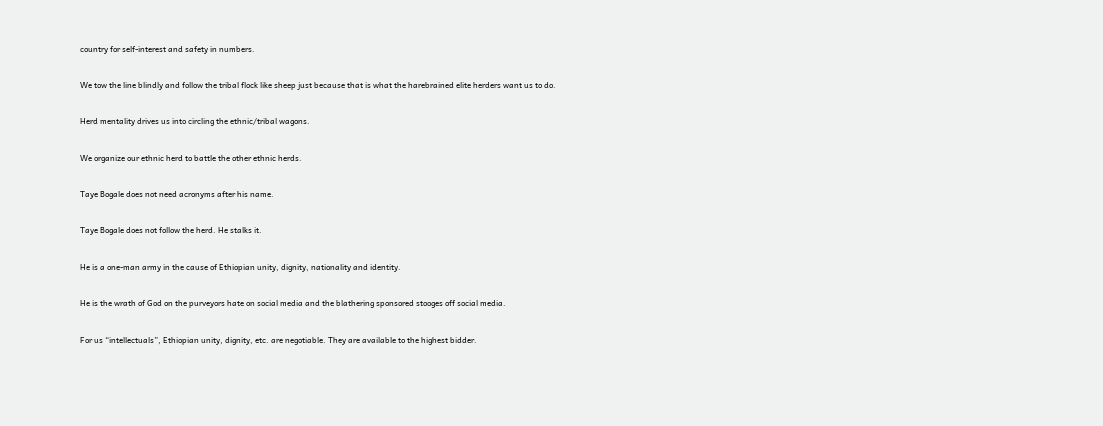country for self-interest and safety in numbers.

We tow the line blindly and follow the tribal flock like sheep just because that is what the harebrained elite herders want us to do.

Herd mentality drives us into circling the ethnic/tribal wagons.

We organize our ethnic herd to battle the other ethnic herds.

Taye Bogale does not need acronyms after his name.

Taye Bogale does not follow the herd. He stalks it.

He is a one-man army in the cause of Ethiopian unity, dignity, nationality and identity.

He is the wrath of God on the purveyors hate on social media and the blathering sponsored stooges off social media.

For us “intellectuals”, Ethiopian unity, dignity, etc. are negotiable. They are available to the highest bidder.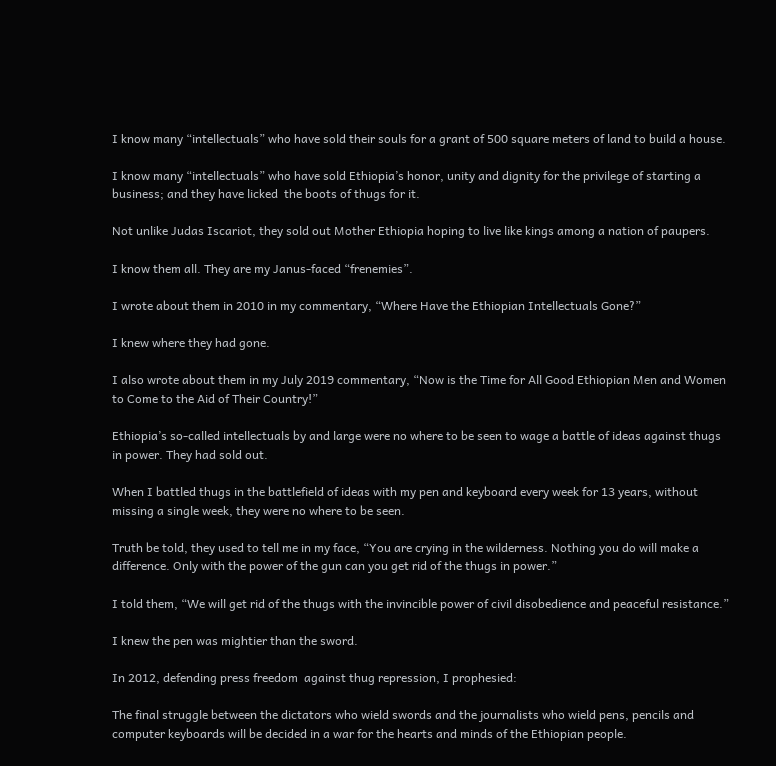I know many “intellectuals” who have sold their souls for a grant of 500 square meters of land to build a house.

I know many “intellectuals” who have sold Ethiopia’s honor, unity and dignity for the privilege of starting a business; and they have licked  the boots of thugs for it.

Not unlike Judas Iscariot, they sold out Mother Ethiopia hoping to live like kings among a nation of paupers.

I know them all. They are my Janus-faced “frenemies”.

I wrote about them in 2010 in my commentary, “Where Have the Ethiopian Intellectuals Gone?”

I knew where they had gone.

I also wrote about them in my July 2019 commentary, “Now is the Time for All Good Ethiopian Men and Women to Come to the Aid of Their Country!”

Ethiopia’s so-called intellectuals by and large were no where to be seen to wage a battle of ideas against thugs in power. They had sold out.

When I battled thugs in the battlefield of ideas with my pen and keyboard every week for 13 years, without missing a single week, they were no where to be seen.

Truth be told, they used to tell me in my face, “You are crying in the wilderness. Nothing you do will make a difference. Only with the power of the gun can you get rid of the thugs in power.”

I told them, “We will get rid of the thugs with the invincible power of civil disobedience and peaceful resistance.”

I knew the pen was mightier than the sword.

In 2012, defending press freedom  against thug repression, I prophesied:

The final struggle between the dictators who wield swords and the journalists who wield pens, pencils and computer keyboards will be decided in a war for the hearts and minds of the Ethiopian people.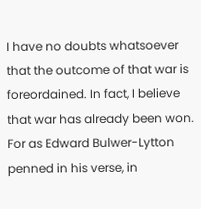I have no doubts whatsoever that the outcome of that war is foreordained. In fact, I believe that war has already been won. For as Edward Bulwer-Lytton penned in his verse, in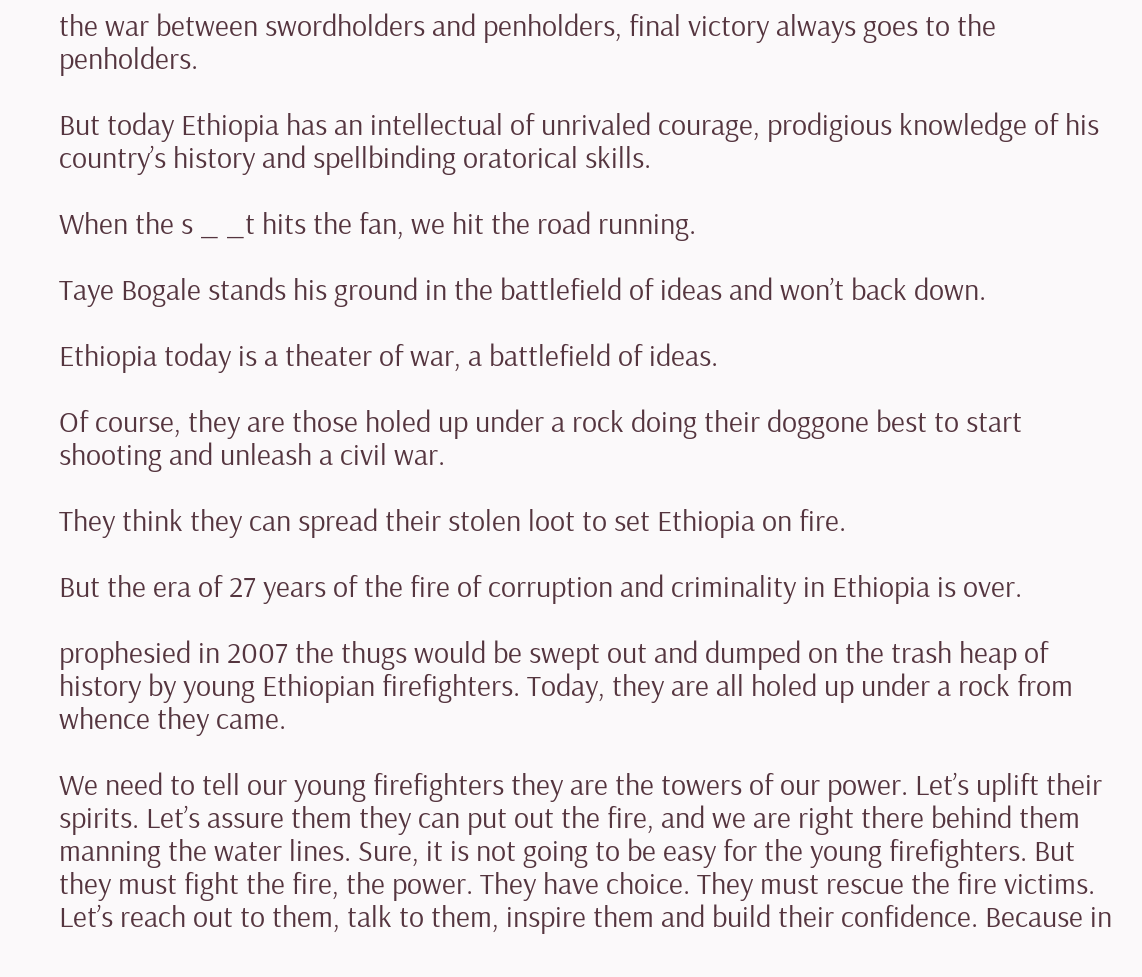the war between swordholders and penholders, final victory always goes to the penholders.

But today Ethiopia has an intellectual of unrivaled courage, prodigious knowledge of his country’s history and spellbinding oratorical skills.

When the s _ _t hits the fan, we hit the road running.

Taye Bogale stands his ground in the battlefield of ideas and won’t back down.

Ethiopia today is a theater of war, a battlefield of ideas.

Of course, they are those holed up under a rock doing their doggone best to start shooting and unleash a civil war.

They think they can spread their stolen loot to set Ethiopia on fire.

But the era of 27 years of the fire of corruption and criminality in Ethiopia is over.

prophesied in 2007 the thugs would be swept out and dumped on the trash heap of history by young Ethiopian firefighters. Today, they are all holed up under a rock from whence they came.

We need to tell our young firefighters they are the towers of our power. Let’s uplift their spirits. Let’s assure them they can put out the fire, and we are right there behind them manning the water lines. Sure, it is not going to be easy for the young firefighters. But they must fight the fire, the power. They have choice. They must rescue the fire victims. Let’s reach out to them, talk to them, inspire them and build their confidence. Because in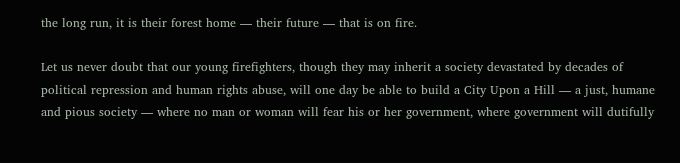the long run, it is their forest home — their future — that is on fire.

Let us never doubt that our young firefighters, though they may inherit a society devastated by decades of political repression and human rights abuse, will one day be able to build a City Upon a Hill — a just, humane and pious society — where no man or woman will fear his or her government, where government will dutifully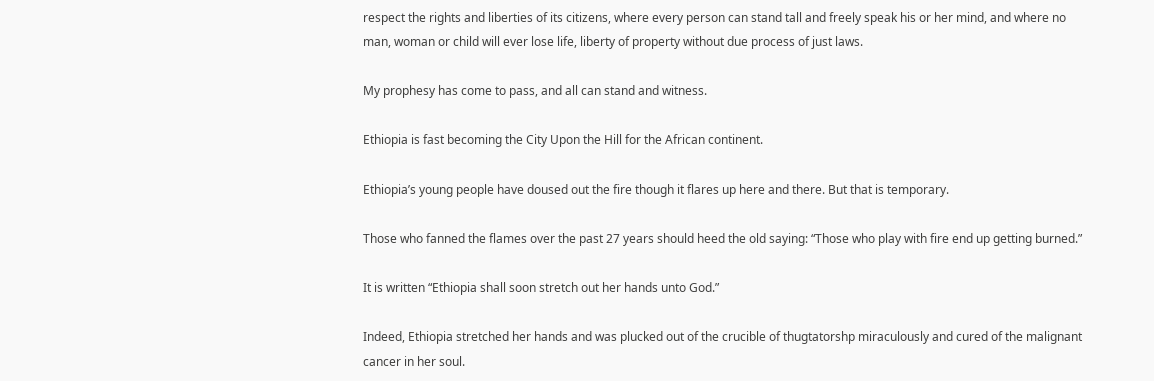respect the rights and liberties of its citizens, where every person can stand tall and freely speak his or her mind, and where no man, woman or child will ever lose life, liberty of property without due process of just laws.

My prophesy has come to pass, and all can stand and witness.

Ethiopia is fast becoming the City Upon the Hill for the African continent.

Ethiopia’s young people have doused out the fire though it flares up here and there. But that is temporary.

Those who fanned the flames over the past 27 years should heed the old saying: “Those who play with fire end up getting burned.”

It is written “Ethiopia shall soon stretch out her hands unto God.”

Indeed, Ethiopia stretched her hands and was plucked out of the crucible of thugtatorshp miraculously and cured of the malignant cancer in her soul.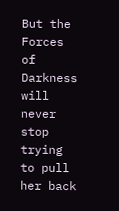But the Forces of Darkness will never stop trying to pull her back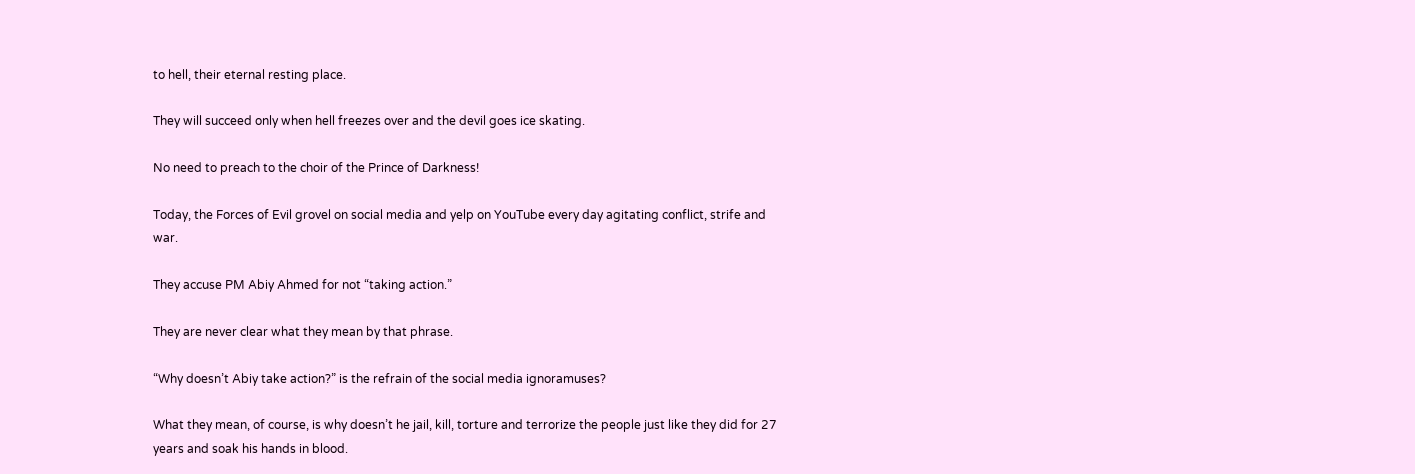to hell, their eternal resting place.

They will succeed only when hell freezes over and the devil goes ice skating.

No need to preach to the choir of the Prince of Darkness!

Today, the Forces of Evil grovel on social media and yelp on YouTube every day agitating conflict, strife and war.

They accuse PM Abiy Ahmed for not “taking action.”

They are never clear what they mean by that phrase.

“Why doesn’t Abiy take action?” is the refrain of the social media ignoramuses?

What they mean, of course, is why doesn’t he jail, kill, torture and terrorize the people just like they did for 27 years and soak his hands in blood.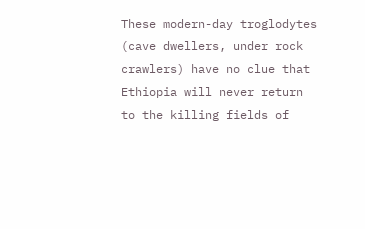These modern-day troglodytes (cave dwellers, under rock crawlers) have no clue that Ethiopia will never return to the killing fields of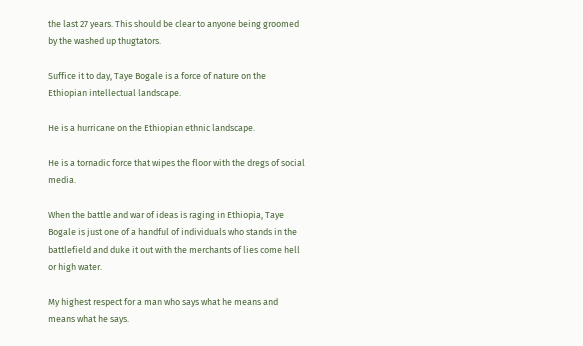the last 27 years. This should be clear to anyone being groomed by the washed up thugtators.

Suffice it to day, Taye Bogale is a force of nature on the Ethiopian intellectual landscape.

He is a hurricane on the Ethiopian ethnic landscape.

He is a tornadic force that wipes the floor with the dregs of social media.

When the battle and war of ideas is raging in Ethiopia, Taye Bogale is just one of a handful of individuals who stands in the battlefield and duke it out with the merchants of lies come hell or high water.

My highest respect for a man who says what he means and means what he says.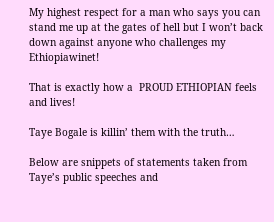My highest respect for a man who says you can stand me up at the gates of hell but I won’t back down against anyone who challenges my Ethiopiawinet!

That is exactly how a  PROUD ETHIOPIAN feels and lives!

Taye Bogale is killin’ them with the truth…

Below are snippets of statements taken from Taye’s public speeches and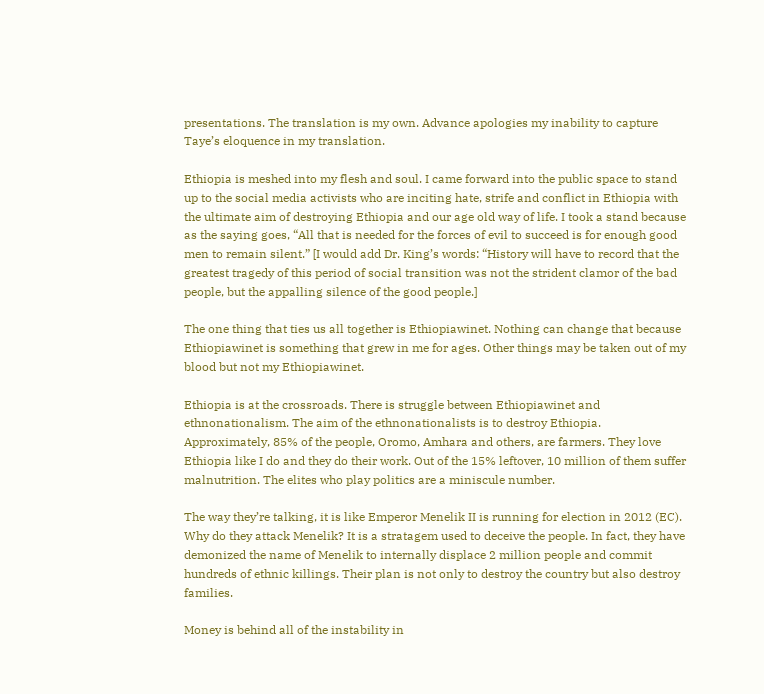presentations. The translation is my own. Advance apologies my inability to capture Taye’s eloquence in my translation.

Ethiopia is meshed into my flesh and soul. I came forward into the public space to stand up to the social media activists who are inciting hate, strife and conflict in Ethiopia with the ultimate aim of destroying Ethiopia and our age old way of life. I took a stand because as the saying goes, “All that is needed for the forces of evil to succeed is for enough good men to remain silent.” [I would add Dr. King’s words: “History will have to record that the greatest tragedy of this period of social transition was not the strident clamor of the bad people, but the appalling silence of the good people.]

The one thing that ties us all together is Ethiopiawinet. Nothing can change that because Ethiopiawinet is something that grew in me for ages. Other things may be taken out of my blood but not my Ethiopiawinet.

Ethiopia is at the crossroads. There is struggle between Ethiopiawinet and ethnonationalism. The aim of the ethnonationalists is to destroy Ethiopia. Approximately, 85% of the people, Oromo, Amhara and others, are farmers. They love Ethiopia like I do and they do their work. Out of the 15% leftover, 10 million of them suffer malnutrition. The elites who play politics are a miniscule number.

The way they’re talking, it is like Emperor Menelik II is running for election in 2012 (EC). Why do they attack Menelik? It is a stratagem used to deceive the people. In fact, they have demonized the name of Menelik to internally displace 2 million people and commit hundreds of ethnic killings. Their plan is not only to destroy the country but also destroy families.

Money is behind all of the instability in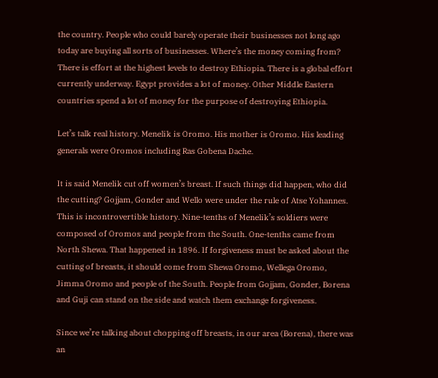the country. People who could barely operate their businesses not long ago today are buying all sorts of businesses. Where’s the money coming from? There is effort at the highest levels to destroy Ethiopia. There is a global effort currently underway. Egypt provides a lot of money. Other Middle Eastern countries spend a lot of money for the purpose of destroying Ethiopia.

Let’s talk real history. Menelik is Oromo. His mother is Oromo. His leading generals were Oromos including Ras Gobena Dache.

It is said Menelik cut off women’s breast. If such things did happen, who did the cutting? Gojjam, Gonder and Wello were under the rule of Atse Yohannes. This is incontrovertible history. Nine-tenths of Menelik’s soldiers were composed of Oromos and people from the South. One-tenths came from North Shewa. That happened in 1896. If forgiveness must be asked about the cutting of breasts, it should come from Shewa Oromo, Wellega Oromo, Jimma Oromo and people of the South. People from Gojjam, Gonder, Borena and Guji can stand on the side and watch them exchange forgiveness.

Since we’re talking about chopping off breasts, in our area (Borena), there was an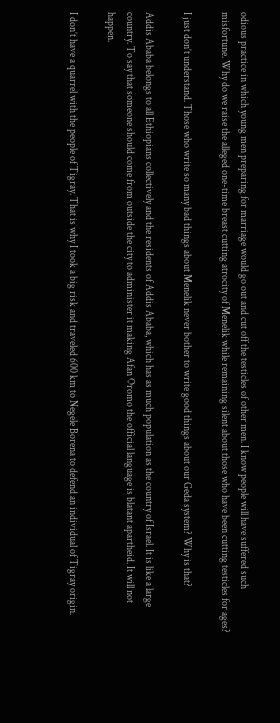odious practice in which young men preparing for marriage would go out and cut off the testicles of other men. I know people will have suffered such misfortune. Why do we raise the alleged one-time breast cutting atrocity of Menelik while remaining silent about those who have been cutting testicles for ages?

I just don’t understand. Those who write so many bad things about Menelik never bother to write good things about our Geda system? Why is that?

Addis Ababa belongs to all Ethiopians collectively and the residents of Addis Ababa, which has as much population as the country of Israel. It is like a large country. To say that someone should come from outside the city to administer it making Afan Oromo the official language is blatant apartheid. It will not happen.

I don’t have a quarrel with the people of Tigray. That is why I took a big risk and traveled 600 km to Negele Borena to defend an individual of Tigray origin.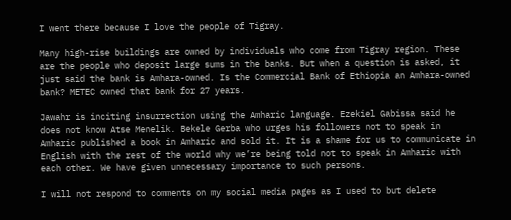I went there because I love the people of Tigray.

Many high-rise buildings are owned by individuals who come from Tigray region. These are the people who deposit large sums in the banks. But when a question is asked, it just said the bank is Amhara-owned. Is the Commercial Bank of Ethiopia an Amhara-owned bank? METEC owned that bank for 27 years.

Jawahr is inciting insurrection using the Amharic language. Ezekiel Gabissa said he does not know Atse Menelik. Bekele Gerba who urges his followers not to speak in Amharic published a book in Amharic and sold it. It is a shame for us to communicate in English with the rest of the world why we’re being told not to speak in Amharic with each other. We have given unnecessary importance to such persons.

I will not respond to comments on my social media pages as I used to but delete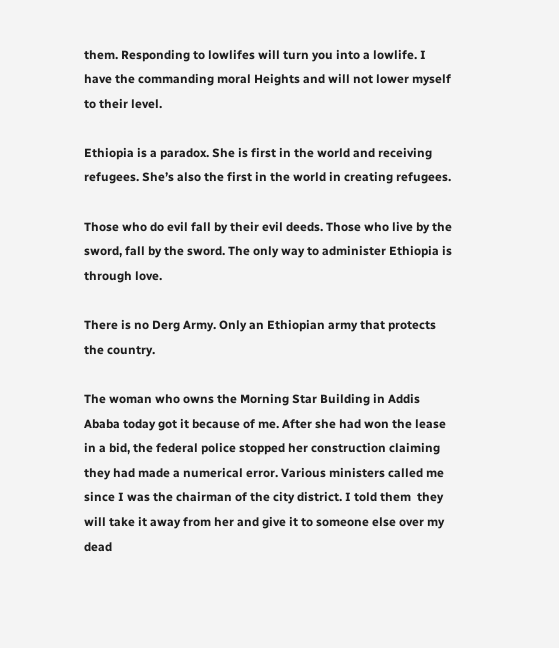them. Responding to lowlifes will turn you into a lowlife. I have the commanding moral Heights and will not lower myself to their level.

Ethiopia is a paradox. She is first in the world and receiving refugees. She’s also the first in the world in creating refugees.

Those who do evil fall by their evil deeds. Those who live by the sword, fall by the sword. The only way to administer Ethiopia is through love.

There is no Derg Army. Only an Ethiopian army that protects the country.

The woman who owns the Morning Star Building in Addis Ababa today got it because of me. After she had won the lease in a bid, the federal police stopped her construction claiming they had made a numerical error. Various ministers called me since I was the chairman of the city district. I told them  they will take it away from her and give it to someone else over my dead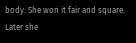body. She won it fair and square. Later she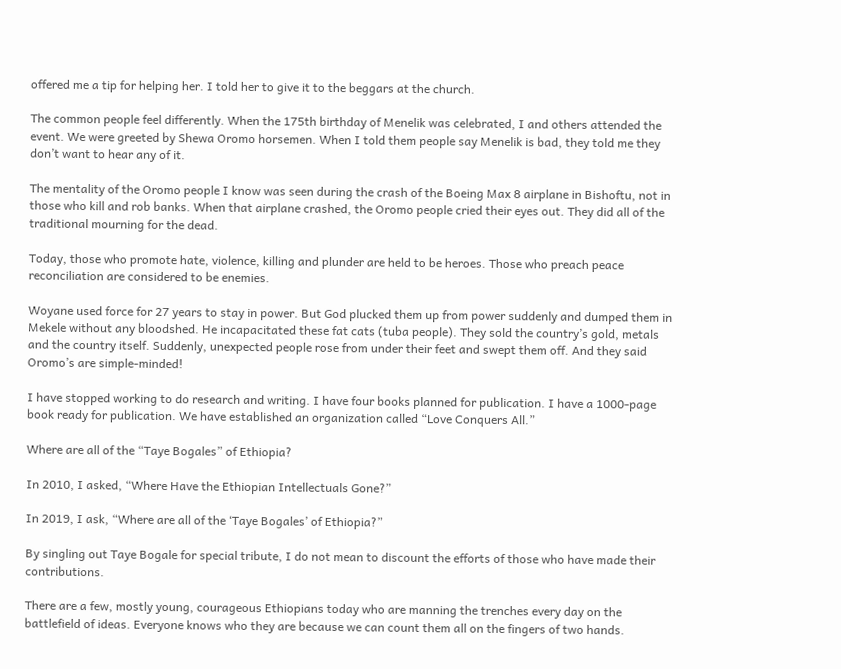offered me a tip for helping her. I told her to give it to the beggars at the church.

The common people feel differently. When the 175th birthday of Menelik was celebrated, I and others attended the event. We were greeted by Shewa Oromo horsemen. When I told them people say Menelik is bad, they told me they don’t want to hear any of it.

The mentality of the Oromo people I know was seen during the crash of the Boeing Max 8 airplane in Bishoftu, not in those who kill and rob banks. When that airplane crashed, the Oromo people cried their eyes out. They did all of the traditional mourning for the dead.

Today, those who promote hate, violence, killing and plunder are held to be heroes. Those who preach peace reconciliation are considered to be enemies.

Woyane used force for 27 years to stay in power. But God plucked them up from power suddenly and dumped them in Mekele without any bloodshed. He incapacitated these fat cats (tuba people). They sold the country’s gold, metals  and the country itself. Suddenly, unexpected people rose from under their feet and swept them off. And they said Oromo’s are simple-minded!

I have stopped working to do research and writing. I have four books planned for publication. I have a 1000-page book ready for publication. We have established an organization called “Love Conquers All.”

Where are all of the “Taye Bogales” of Ethiopia?

In 2010, I asked, “Where Have the Ethiopian Intellectuals Gone?”

In 2019, I ask, “Where are all of the ‘Taye Bogales’ of Ethiopia?”

By singling out Taye Bogale for special tribute, I do not mean to discount the efforts of those who have made their contributions.

There are a few, mostly young, courageous Ethiopians today who are manning the trenches every day on the battlefield of ideas. Everyone knows who they are because we can count them all on the fingers of two hands.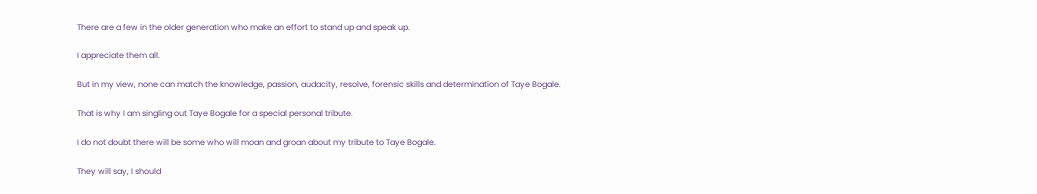There are a few in the older generation who make an effort to stand up and speak up.

I appreciate them all.

But in my view, none can match the knowledge, passion, audacity, resolve, forensic skills and determination of Taye Bogale.

That is why I am singling out Taye Bogale for a special personal tribute.

I do not doubt there will be some who will moan and groan about my tribute to Taye Bogale.

They will say, I should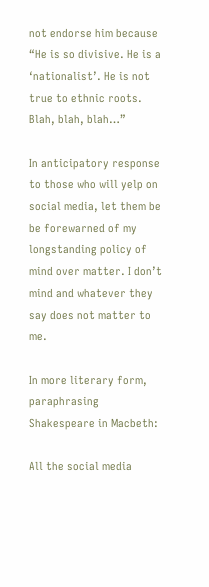not endorse him because “He is so divisive. He is a ‘nationalist’. He is not true to ethnic roots. Blah, blah, blah…”

In anticipatory response to those who will yelp on social media, let them be be forewarned of my longstanding policy of mind over matter. I don’t mind and whatever they say does not matter to me.

In more literary form, paraphrasing Shakespeare in Macbeth:

All the social media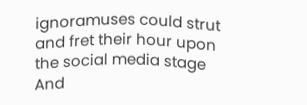ignoramuses could strut and fret their hour upon the social media stage
And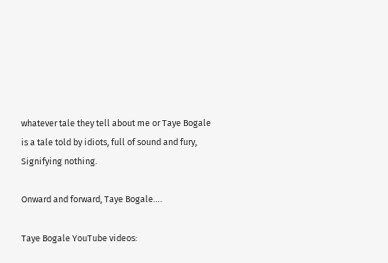whatever tale they tell about me or Taye Bogale is a tale told by idiots, full of sound and fury,
Signifying nothing.

Onward and forward, Taye Bogale….

Taye Bogale YouTube videos: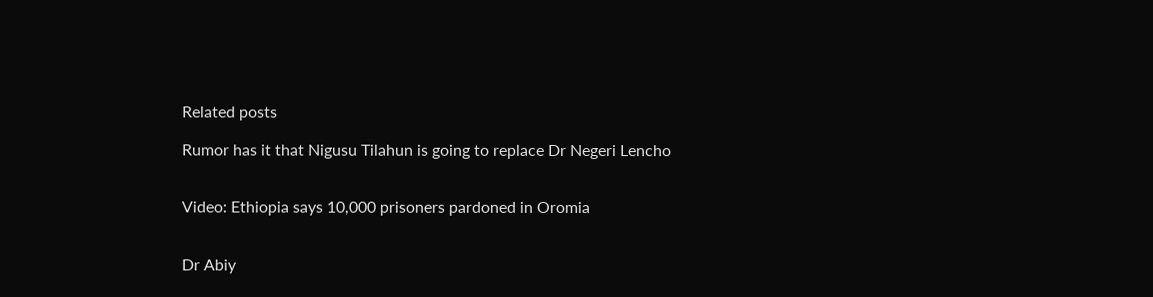Related posts

Rumor has it that Nigusu Tilahun is going to replace Dr Negeri Lencho


Video: Ethiopia says 10,000 prisoners pardoned in Oromia


Dr Abiy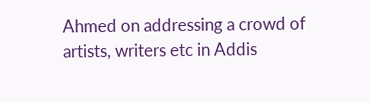Ahmed on addressing a crowd of artists, writers etc in Addis